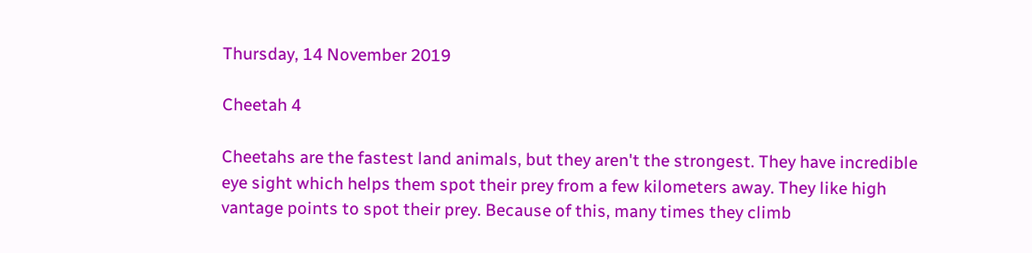Thursday, 14 November 2019

Cheetah 4

Cheetahs are the fastest land animals, but they aren't the strongest. They have incredible eye sight which helps them spot their prey from a few kilometers away. They like high vantage points to spot their prey. Because of this, many times they climb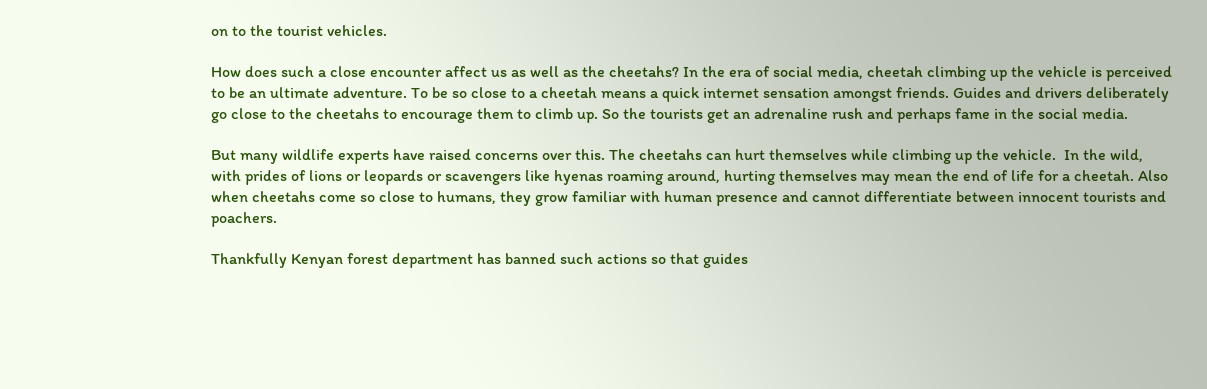on to the tourist vehicles.

How does such a close encounter affect us as well as the cheetahs? In the era of social media, cheetah climbing up the vehicle is perceived to be an ultimate adventure. To be so close to a cheetah means a quick internet sensation amongst friends. Guides and drivers deliberately go close to the cheetahs to encourage them to climb up. So the tourists get an adrenaline rush and perhaps fame in the social media.

But many wildlife experts have raised concerns over this. The cheetahs can hurt themselves while climbing up the vehicle.  In the wild, with prides of lions or leopards or scavengers like hyenas roaming around, hurting themselves may mean the end of life for a cheetah. Also when cheetahs come so close to humans, they grow familiar with human presence and cannot differentiate between innocent tourists and poachers.

Thankfully Kenyan forest department has banned such actions so that guides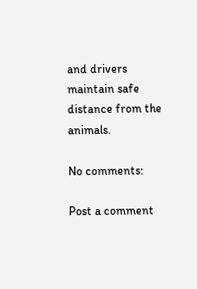and drivers maintain safe distance from the animals.

No comments:

Post a comment